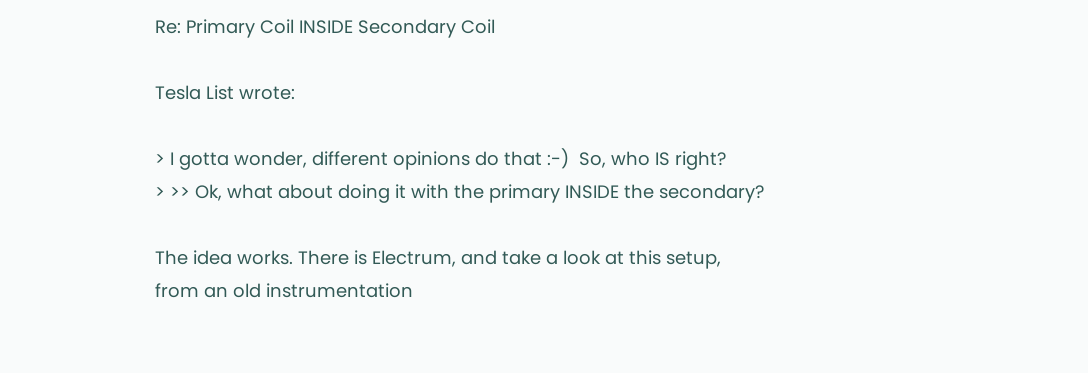Re: Primary Coil INSIDE Secondary Coil

Tesla List wrote:

> I gotta wonder, different opinions do that :-)  So, who IS right?
> >> Ok, what about doing it with the primary INSIDE the secondary?

The idea works. There is Electrum, and take a look at this setup,
from an old instrumentation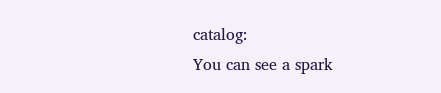catalog:
You can see a spark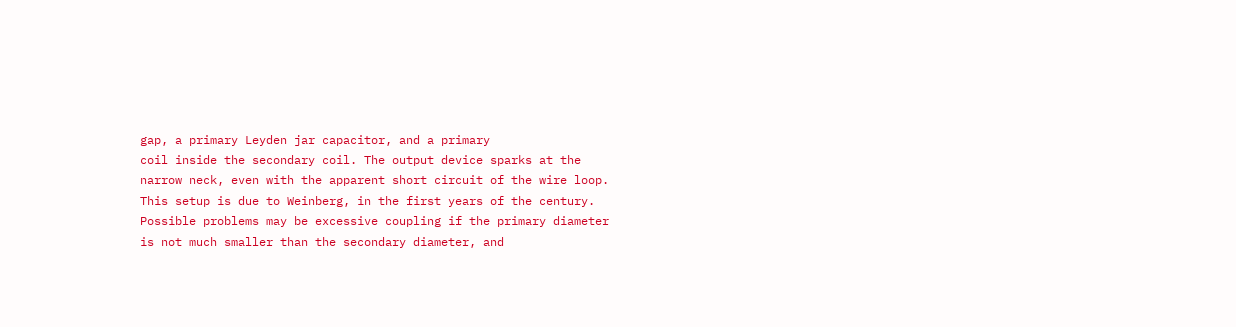gap, a primary Leyden jar capacitor, and a primary
coil inside the secondary coil. The output device sparks at the
narrow neck, even with the apparent short circuit of the wire loop.
This setup is due to Weinberg, in the first years of the century.
Possible problems may be excessive coupling if the primary diameter
is not much smaller than the secondary diameter, and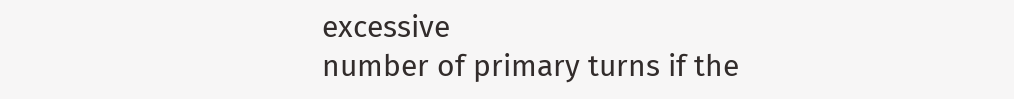excessive
number of primary turns if the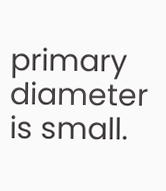primary diameter is small.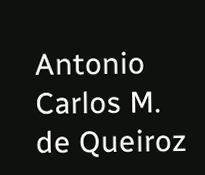Antonio Carlos M. de Queiroz